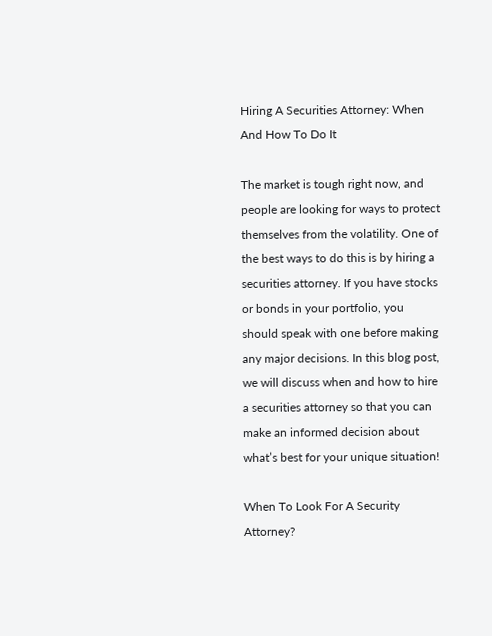Hiring A Securities Attorney: When And How To Do It

The market is tough right now, and people are looking for ways to protect themselves from the volatility. One of the best ways to do this is by hiring a securities attorney. If you have stocks or bonds in your portfolio, you should speak with one before making any major decisions. In this blog post, we will discuss when and how to hire a securities attorney so that you can make an informed decision about what’s best for your unique situation!

When To Look For A Security Attorney?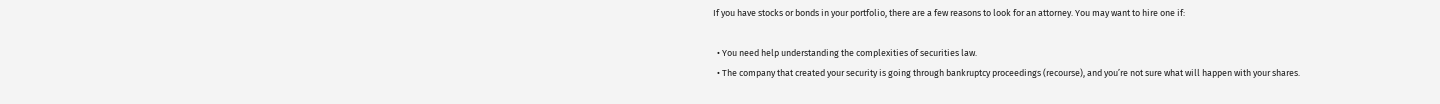If you have stocks or bonds in your portfolio, there are a few reasons to look for an attorney. You may want to hire one if:

  • You need help understanding the complexities of securities law.
  • The company that created your security is going through bankruptcy proceedings (recourse), and you’re not sure what will happen with your shares.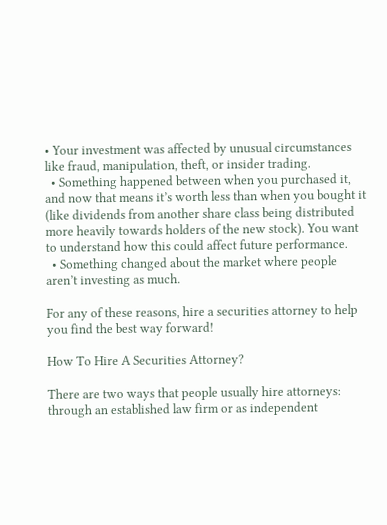• Your investment was affected by unusual circumstances like fraud, manipulation, theft, or insider trading.
  • Something happened between when you purchased it, and now that means it’s worth less than when you bought it (like dividends from another share class being distributed more heavily towards holders of the new stock). You want to understand how this could affect future performance.
  • Something changed about the market where people aren’t investing as much.

For any of these reasons, hire a securities attorney to help you find the best way forward!

How To Hire A Securities Attorney?

There are two ways that people usually hire attorneys: through an established law firm or as independent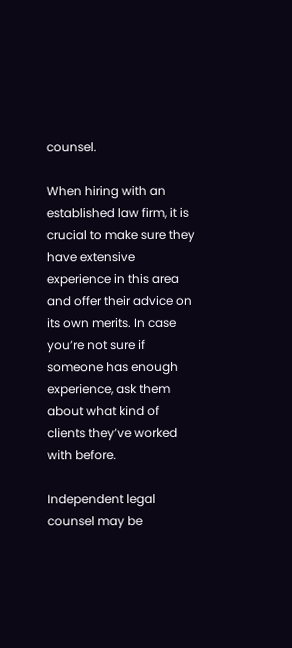counsel.

When hiring with an established law firm, it is crucial to make sure they have extensive experience in this area and offer their advice on its own merits. In case you’re not sure if someone has enough experience, ask them about what kind of clients they’ve worked with before.

Independent legal counsel may be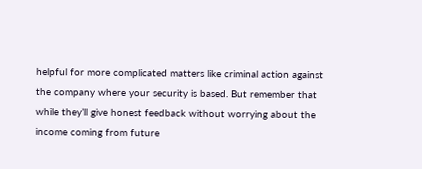helpful for more complicated matters like criminal action against the company where your security is based. But remember that while they’ll give honest feedback without worrying about the income coming from future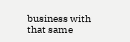business with that same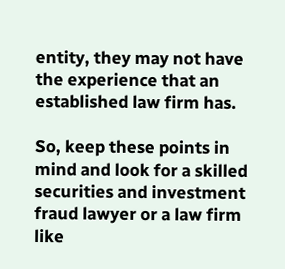entity, they may not have the experience that an established law firm has.

So, keep these points in mind and look for a skilled securities and investment fraud lawyer or a law firm like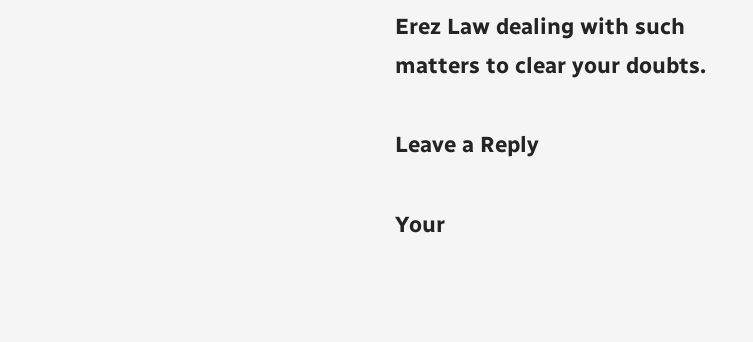Erez Law dealing with such matters to clear your doubts.

Leave a Reply

Your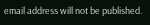email address will not be published.